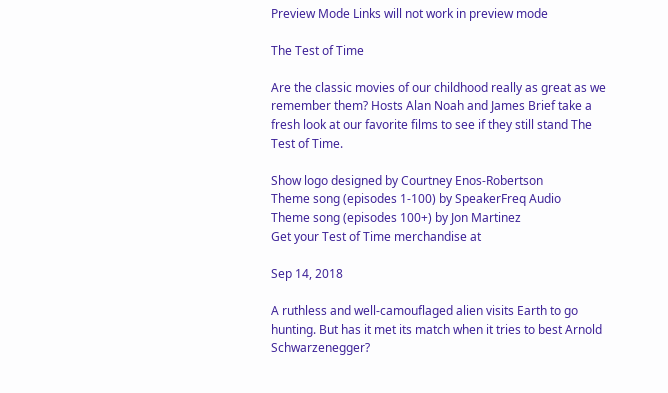Preview Mode Links will not work in preview mode

The Test of Time

Are the classic movies of our childhood really as great as we remember them? Hosts Alan Noah and James Brief take a fresh look at our favorite films to see if they still stand The Test of Time.

Show logo designed by Courtney Enos-Robertson
Theme song (episodes 1-100) by SpeakerFreq Audio
Theme song (episodes 100+) by Jon Martinez
Get your Test of Time merchandise at

Sep 14, 2018

A ruthless and well-camouflaged alien visits Earth to go hunting. But has it met its match when it tries to best Arnold Schwarzenegger?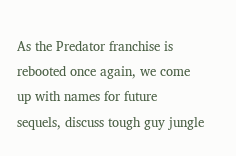As the Predator franchise is rebooted once again, we come up with names for future sequels, discuss tough guy jungle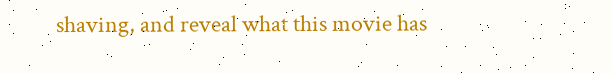shaving, and reveal what this movie has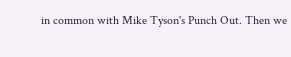in common with Mike Tyson's Punch Out. Then we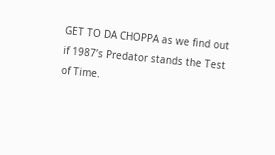GET TO DA CHOPPA as we find out if 1987’s Predator stands the Test of Time.